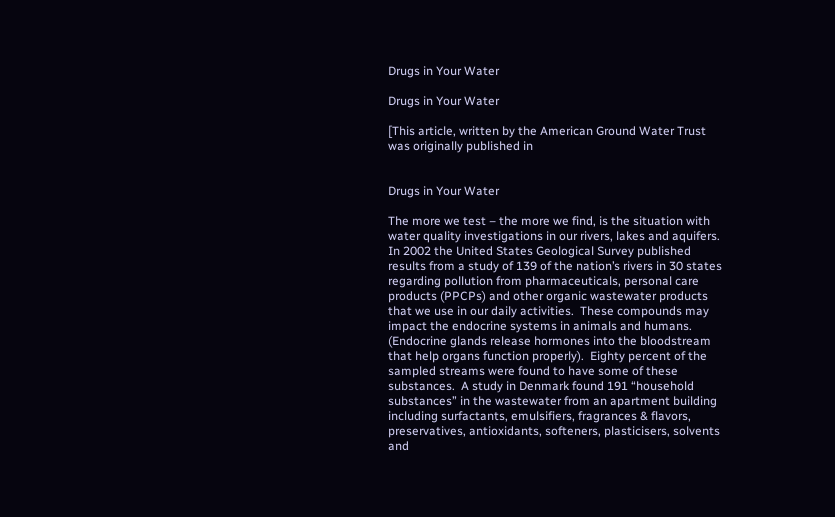Drugs in Your Water

Drugs in Your Water

[This article, written by the American Ground Water Trust was originally published in


Drugs in Your Water

The more we test – the more we find, is the situation with water quality investigations in our rivers, lakes and aquifers. In 2002 the United States Geological Survey published results from a study of 139 of the nation’s rivers in 30 states regarding pollution from pharmaceuticals, personal care products (PPCPs) and other organic wastewater products that we use in our daily activities.  These compounds may impact the endocrine systems in animals and humans. (Endocrine glands release hormones into the bloodstream that help organs function properly).  Eighty percent of the sampled streams were found to have some of these substances.  A study in Denmark found 191 “household substances” in the wastewater from an apartment building including surfactants, emulsifiers, fragrances & flavors, preservatives, antioxidants, softeners, plasticisers, solvents and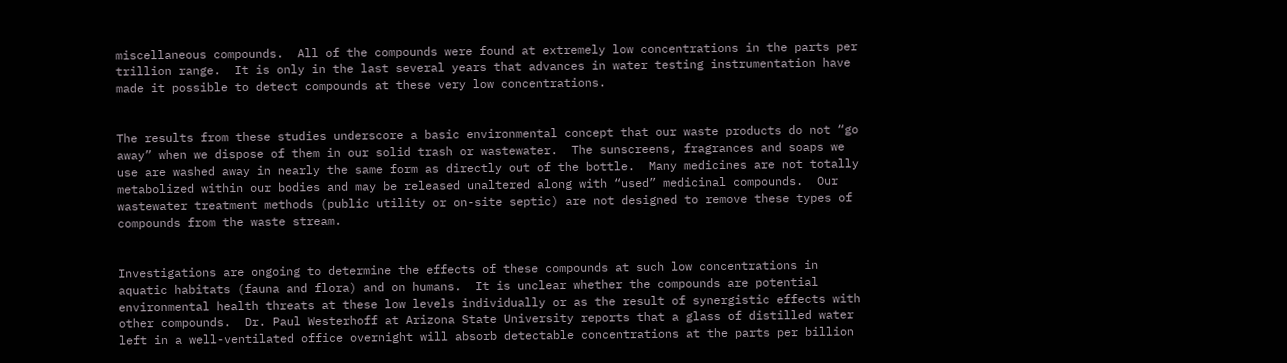miscellaneous compounds.  All of the compounds were found at extremely low concentrations in the parts per trillion range.  It is only in the last several years that advances in water testing instrumentation have made it possible to detect compounds at these very low concentrations.


The results from these studies underscore a basic environmental concept that our waste products do not “go away” when we dispose of them in our solid trash or wastewater.  The sunscreens, fragrances and soaps we use are washed away in nearly the same form as directly out of the bottle.  Many medicines are not totally metabolized within our bodies and may be released unaltered along with “used” medicinal compounds.  Our wastewater treatment methods (public utility or on-site septic) are not designed to remove these types of compounds from the waste stream.


Investigations are ongoing to determine the effects of these compounds at such low concentrations in aquatic habitats (fauna and flora) and on humans.  It is unclear whether the compounds are potential environmental health threats at these low levels individually or as the result of synergistic effects with other compounds.  Dr. Paul Westerhoff at Arizona State University reports that a glass of distilled water left in a well-ventilated office overnight will absorb detectable concentrations at the parts per billion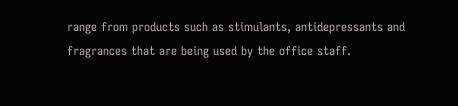range from products such as stimulants, antidepressants and fragrances that are being used by the office staff.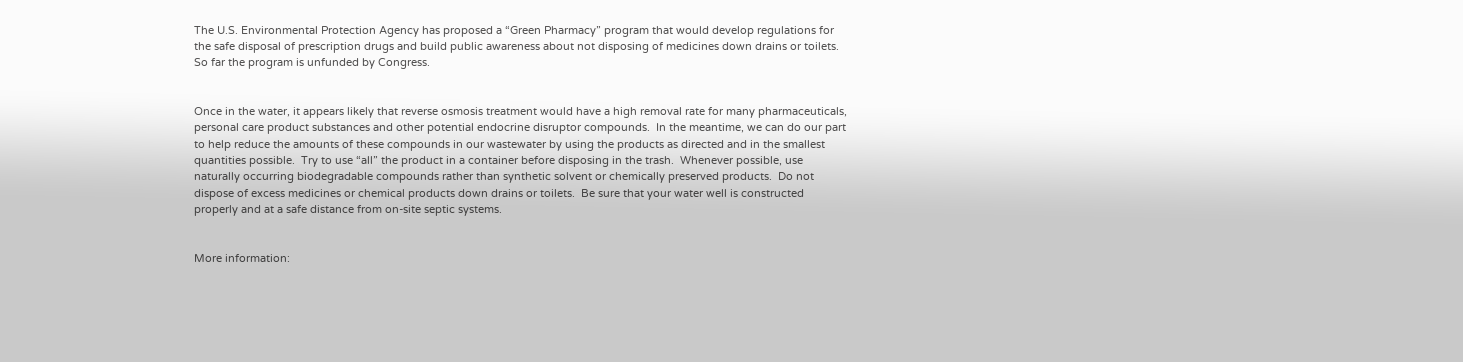The U.S. Environmental Protection Agency has proposed a “Green Pharmacy” program that would develop regulations for the safe disposal of prescription drugs and build public awareness about not disposing of medicines down drains or toilets.  So far the program is unfunded by Congress.


Once in the water, it appears likely that reverse osmosis treatment would have a high removal rate for many pharmaceuticals, personal care product substances and other potential endocrine disruptor compounds.  In the meantime, we can do our part to help reduce the amounts of these compounds in our wastewater by using the products as directed and in the smallest quantities possible.  Try to use “all” the product in a container before disposing in the trash.  Whenever possible, use naturally occurring biodegradable compounds rather than synthetic solvent or chemically preserved products.  Do not dispose of excess medicines or chemical products down drains or toilets.  Be sure that your water well is constructed properly and at a safe distance from on-site septic systems.


More information: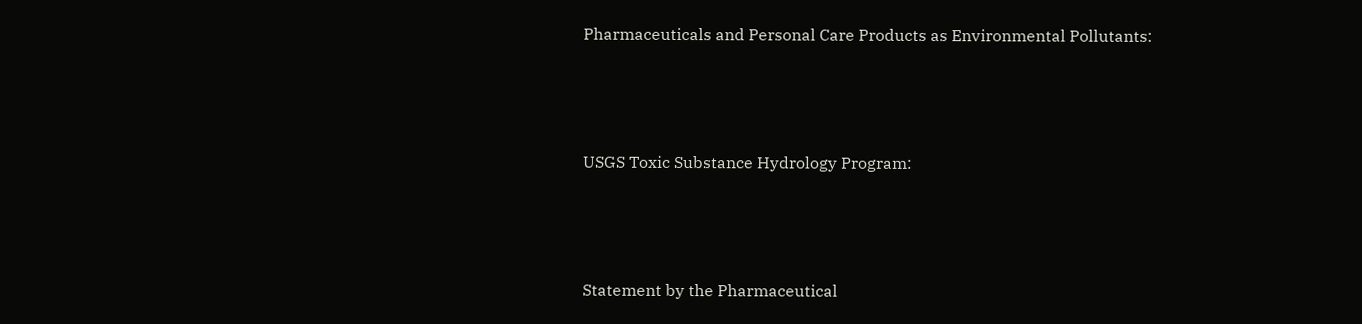Pharmaceuticals and Personal Care Products as Environmental Pollutants:



USGS Toxic Substance Hydrology Program:



Statement by the Pharmaceutical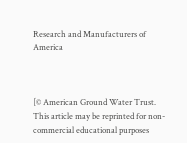Research and Manufacturers of America



[© American Ground Water Trust.  This article may be reprinted for non-commercial educational purposes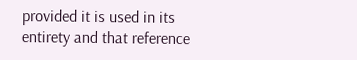provided it is used in its entirety and that reference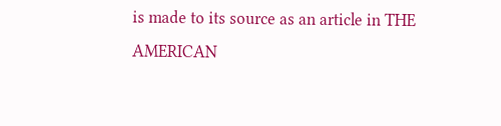is made to its source as an article in THE AMERICAN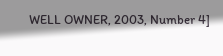WELL OWNER, 2003, Number 4]